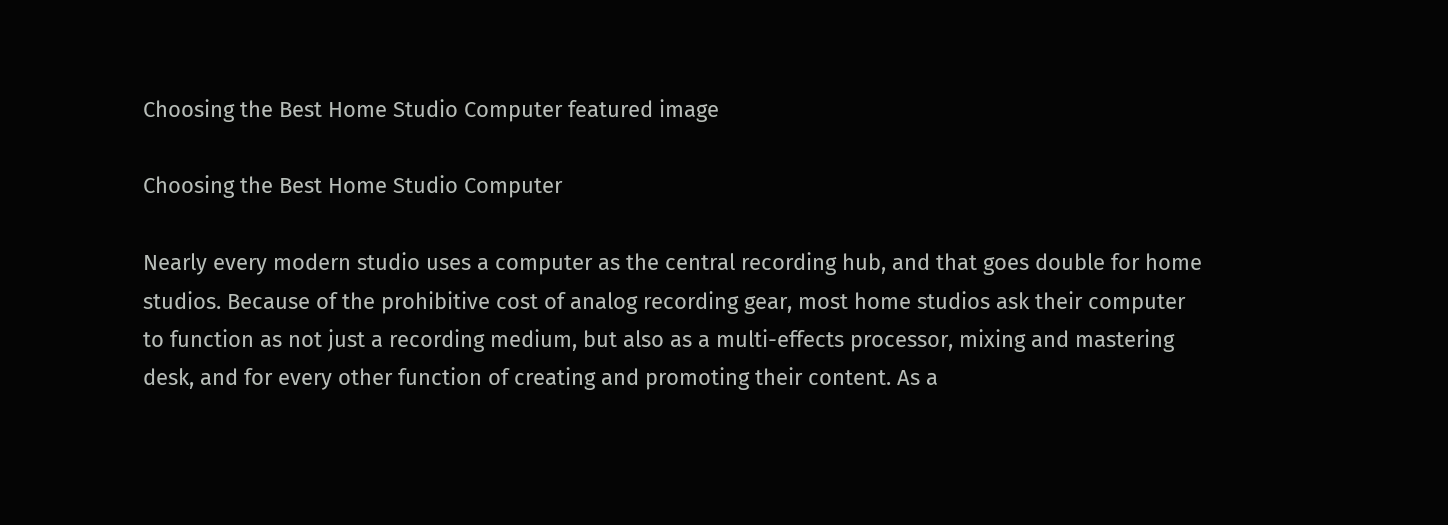Choosing the Best Home Studio Computer featured image

Choosing the Best Home Studio Computer

Nearly every modern studio uses a computer as the central recording hub, and that goes double for home studios. Because of the prohibitive cost of analog recording gear, most home studios ask their computer to function as not just a recording medium, but also as a multi-effects processor, mixing and mastering desk, and for every other function of creating and promoting their content. As a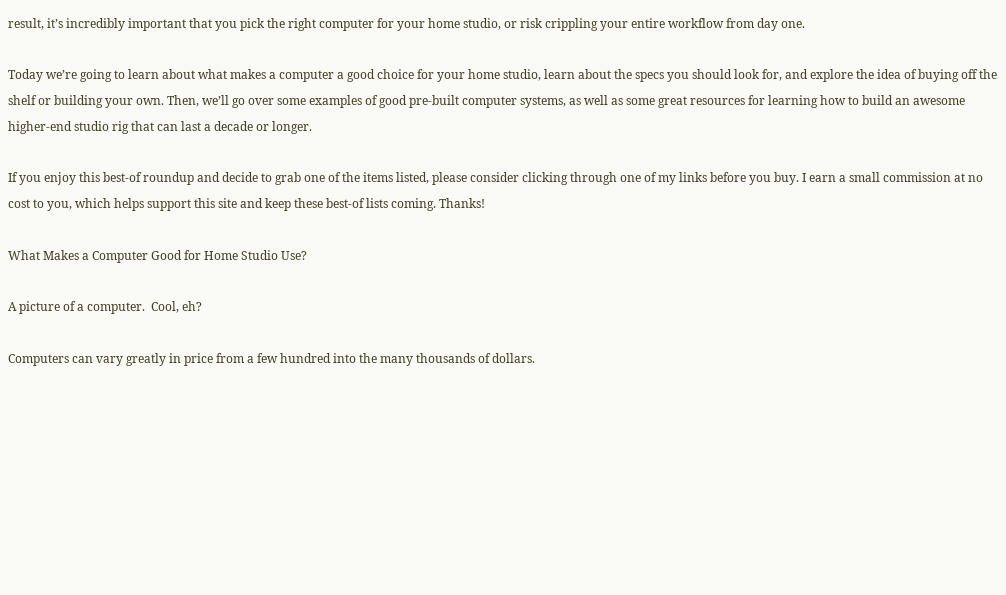result, it’s incredibly important that you pick the right computer for your home studio, or risk crippling your entire workflow from day one.

Today we’re going to learn about what makes a computer a good choice for your home studio, learn about the specs you should look for, and explore the idea of buying off the shelf or building your own. Then, we’ll go over some examples of good pre-built computer systems, as well as some great resources for learning how to build an awesome higher-end studio rig that can last a decade or longer.

If you enjoy this best-of roundup and decide to grab one of the items listed, please consider clicking through one of my links before you buy. I earn a small commission at no cost to you, which helps support this site and keep these best-of lists coming. Thanks!

What Makes a Computer Good for Home Studio Use?

A picture of a computer.  Cool, eh?

Computers can vary greatly in price from a few hundred into the many thousands of dollars.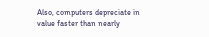Also, computers depreciate in value faster than nearly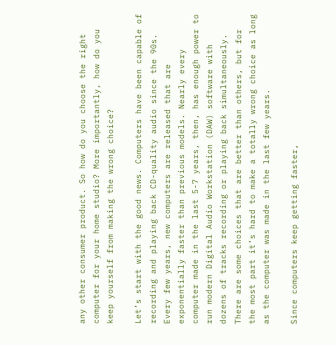any other consumer product. So how do you choose the right computer for your home studio? More importantly, how do you keep yourself from making the wrong choice?

Let’s start with the good news. Computers have been capable of recording and playing back CD-quality audio since the 90s. Every few years, new computers are released that are exponentially faster than previous models. Nearly every computer made in the last 5-7 years, then, has enough power to run modern Digital Audio Workstation (DAW) software with dozens of tracks recording or playing back simultaneously. There are some choices that are better than others, but for the most part it’s hard to make a totally wrong choice as long as the computer was made in the last few years.

Since computers keep getting faster,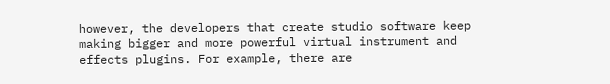however, the developers that create studio software keep making bigger and more powerful virtual instrument and effects plugins. For example, there are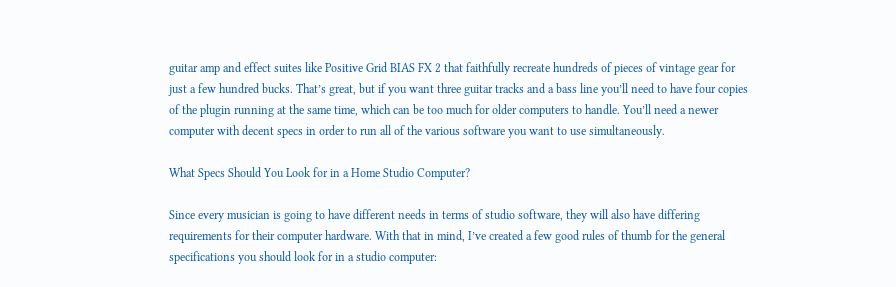guitar amp and effect suites like Positive Grid BIAS FX 2 that faithfully recreate hundreds of pieces of vintage gear for just a few hundred bucks. That’s great, but if you want three guitar tracks and a bass line you’ll need to have four copies of the plugin running at the same time, which can be too much for older computers to handle. You’ll need a newer computer with decent specs in order to run all of the various software you want to use simultaneously.

What Specs Should You Look for in a Home Studio Computer?

Since every musician is going to have different needs in terms of studio software, they will also have differing requirements for their computer hardware. With that in mind, I’ve created a few good rules of thumb for the general specifications you should look for in a studio computer: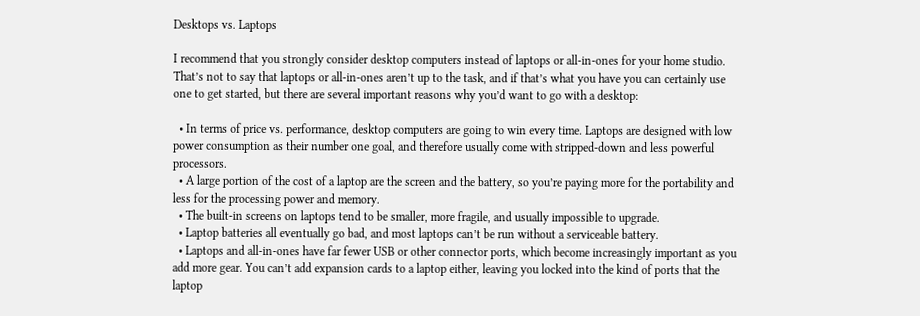Desktops vs. Laptops

I recommend that you strongly consider desktop computers instead of laptops or all-in-ones for your home studio. That’s not to say that laptops or all-in-ones aren’t up to the task, and if that’s what you have you can certainly use one to get started, but there are several important reasons why you’d want to go with a desktop:

  • In terms of price vs. performance, desktop computers are going to win every time. Laptops are designed with low power consumption as their number one goal, and therefore usually come with stripped-down and less powerful processors.
  • A large portion of the cost of a laptop are the screen and the battery, so you’re paying more for the portability and less for the processing power and memory.
  • The built-in screens on laptops tend to be smaller, more fragile, and usually impossible to upgrade.
  • Laptop batteries all eventually go bad, and most laptops can’t be run without a serviceable battery.
  • Laptops and all-in-ones have far fewer USB or other connector ports, which become increasingly important as you add more gear. You can’t add expansion cards to a laptop either, leaving you locked into the kind of ports that the laptop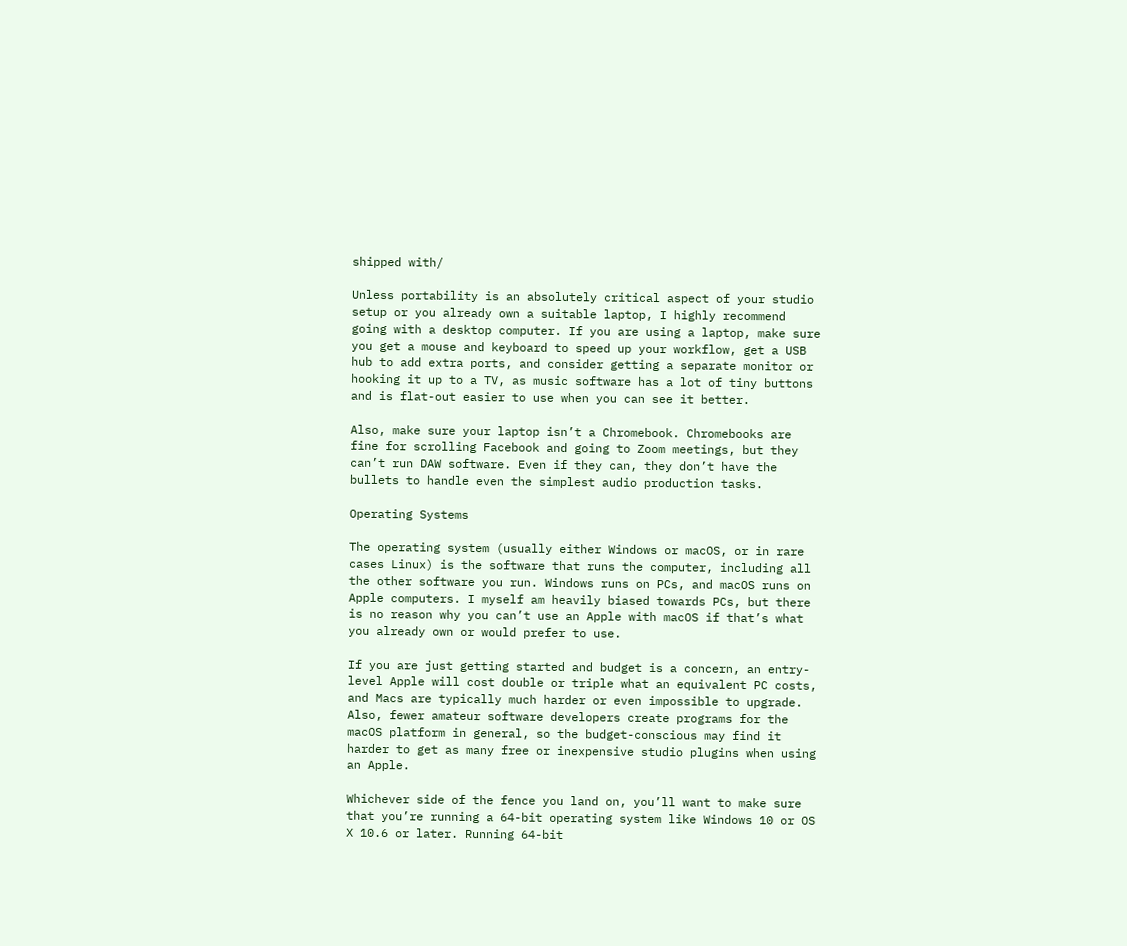shipped with/

Unless portability is an absolutely critical aspect of your studio setup or you already own a suitable laptop, I highly recommend going with a desktop computer. If you are using a laptop, make sure you get a mouse and keyboard to speed up your workflow, get a USB hub to add extra ports, and consider getting a separate monitor or hooking it up to a TV, as music software has a lot of tiny buttons and is flat-out easier to use when you can see it better.

Also, make sure your laptop isn’t a Chromebook. Chromebooks are fine for scrolling Facebook and going to Zoom meetings, but they can’t run DAW software. Even if they can, they don’t have the bullets to handle even the simplest audio production tasks.

Operating Systems

The operating system (usually either Windows or macOS, or in rare cases Linux) is the software that runs the computer, including all the other software you run. Windows runs on PCs, and macOS runs on Apple computers. I myself am heavily biased towards PCs, but there is no reason why you can’t use an Apple with macOS if that’s what you already own or would prefer to use.

If you are just getting started and budget is a concern, an entry-level Apple will cost double or triple what an equivalent PC costs, and Macs are typically much harder or even impossible to upgrade. Also, fewer amateur software developers create programs for the macOS platform in general, so the budget-conscious may find it harder to get as many free or inexpensive studio plugins when using an Apple.

Whichever side of the fence you land on, you’ll want to make sure that you’re running a 64-bit operating system like Windows 10 or OS X 10.6 or later. Running 64-bit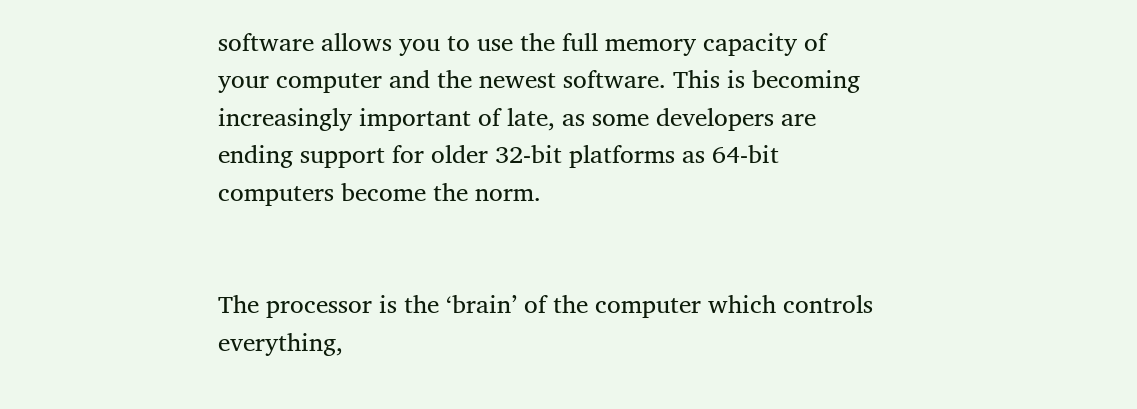software allows you to use the full memory capacity of your computer and the newest software. This is becoming increasingly important of late, as some developers are ending support for older 32-bit platforms as 64-bit computers become the norm.


The processor is the ‘brain’ of the computer which controls everything,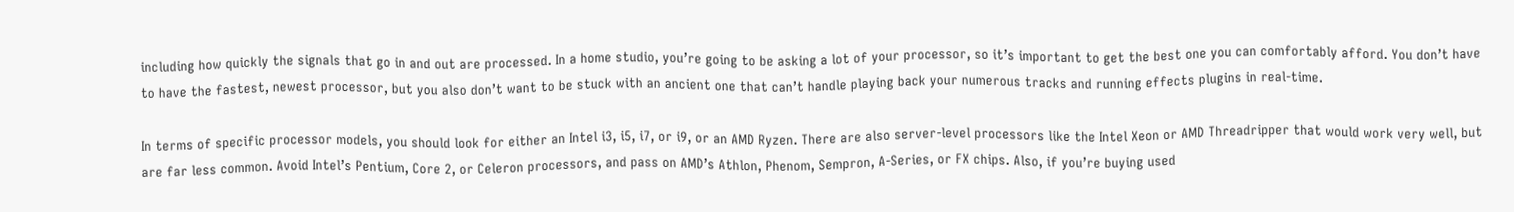including how quickly the signals that go in and out are processed. In a home studio, you’re going to be asking a lot of your processor, so it’s important to get the best one you can comfortably afford. You don’t have to have the fastest, newest processor, but you also don’t want to be stuck with an ancient one that can’t handle playing back your numerous tracks and running effects plugins in real-time.

In terms of specific processor models, you should look for either an Intel i3, i5, i7, or i9, or an AMD Ryzen. There are also server-level processors like the Intel Xeon or AMD Threadripper that would work very well, but are far less common. Avoid Intel’s Pentium, Core 2, or Celeron processors, and pass on AMD’s Athlon, Phenom, Sempron, A-Series, or FX chips. Also, if you’re buying used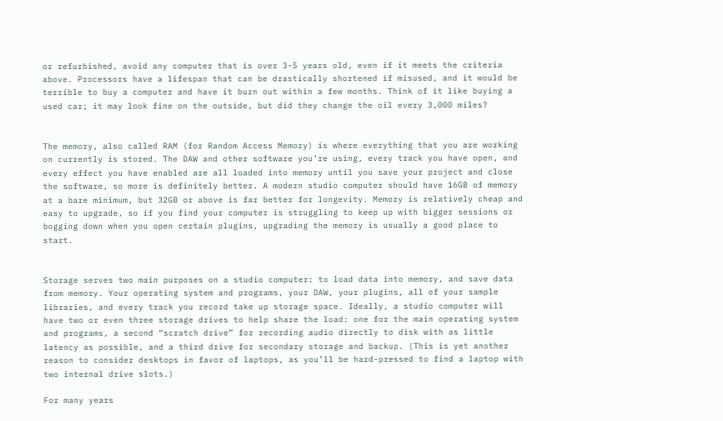or refurbished, avoid any computer that is over 3-5 years old, even if it meets the criteria above. Processors have a lifespan that can be drastically shortened if misused, and it would be terrible to buy a computer and have it burn out within a few months. Think of it like buying a used car; it may look fine on the outside, but did they change the oil every 3,000 miles?


The memory, also called RAM (for Random Access Memory) is where everything that you are working on currently is stored. The DAW and other software you’re using, every track you have open, and every effect you have enabled are all loaded into memory until you save your project and close the software, so more is definitely better. A modern studio computer should have 16GB of memory at a bare minimum, but 32GB or above is far better for longevity. Memory is relatively cheap and easy to upgrade, so if you find your computer is struggling to keep up with bigger sessions or bogging down when you open certain plugins, upgrading the memory is usually a good place to start.


Storage serves two main purposes on a studio computer: to load data into memory, and save data from memory. Your operating system and programs, your DAW, your plugins, all of your sample libraries, and every track you record take up storage space. Ideally, a studio computer will have two or even three storage drives to help share the load: one for the main operating system and programs, a second “scratch drive” for recording audio directly to disk with as little latency as possible, and a third drive for secondary storage and backup. (This is yet another reason to consider desktops in favor of laptops, as you’ll be hard-pressed to find a laptop with two internal drive slots.)

For many years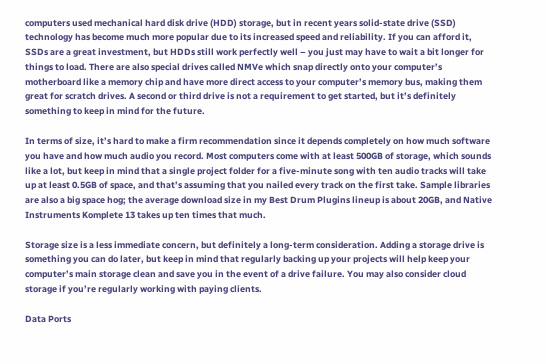computers used mechanical hard disk drive (HDD) storage, but in recent years solid-state drive (SSD) technology has become much more popular due to its increased speed and reliability. If you can afford it, SSDs are a great investment, but HDDs still work perfectly well – you just may have to wait a bit longer for things to load. There are also special drives called NMVe which snap directly onto your computer’s motherboard like a memory chip and have more direct access to your computer’s memory bus, making them great for scratch drives. A second or third drive is not a requirement to get started, but it’s definitely something to keep in mind for the future.

In terms of size, it’s hard to make a firm recommendation since it depends completely on how much software you have and how much audio you record. Most computers come with at least 500GB of storage, which sounds like a lot, but keep in mind that a single project folder for a five-minute song with ten audio tracks will take up at least 0.5GB of space, and that’s assuming that you nailed every track on the first take. Sample libraries are also a big space hog; the average download size in my Best Drum Plugins lineup is about 20GB, and Native Instruments Komplete 13 takes up ten times that much.

Storage size is a less immediate concern, but definitely a long-term consideration. Adding a storage drive is something you can do later, but keep in mind that regularly backing up your projects will help keep your computer’s main storage clean and save you in the event of a drive failure. You may also consider cloud storage if you’re regularly working with paying clients.

Data Ports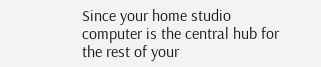Since your home studio computer is the central hub for the rest of your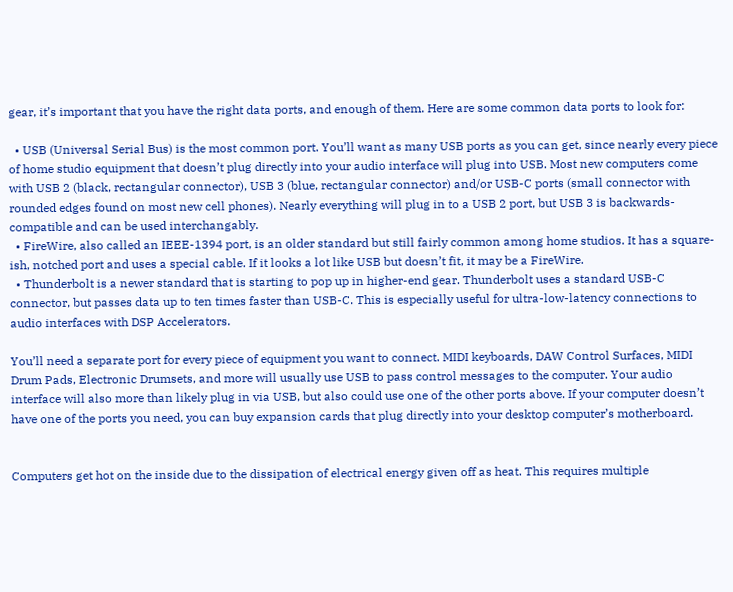gear, it’s important that you have the right data ports, and enough of them. Here are some common data ports to look for:

  • USB (Universal Serial Bus) is the most common port. You’ll want as many USB ports as you can get, since nearly every piece of home studio equipment that doesn’t plug directly into your audio interface will plug into USB. Most new computers come with USB 2 (black, rectangular connector), USB 3 (blue, rectangular connector) and/or USB-C ports (small connector with rounded edges found on most new cell phones). Nearly everything will plug in to a USB 2 port, but USB 3 is backwards-compatible and can be used interchangably.
  • FireWire, also called an IEEE-1394 port, is an older standard but still fairly common among home studios. It has a square-ish, notched port and uses a special cable. If it looks a lot like USB but doesn’t fit, it may be a FireWire.
  • Thunderbolt is a newer standard that is starting to pop up in higher-end gear. Thunderbolt uses a standard USB-C connector, but passes data up to ten times faster than USB-C. This is especially useful for ultra-low-latency connections to audio interfaces with DSP Accelerators.

You’ll need a separate port for every piece of equipment you want to connect. MIDI keyboards, DAW Control Surfaces, MIDI Drum Pads, Electronic Drumsets, and more will usually use USB to pass control messages to the computer. Your audio interface will also more than likely plug in via USB, but also could use one of the other ports above. If your computer doesn’t have one of the ports you need, you can buy expansion cards that plug directly into your desktop computer’s motherboard.


Computers get hot on the inside due to the dissipation of electrical energy given off as heat. This requires multiple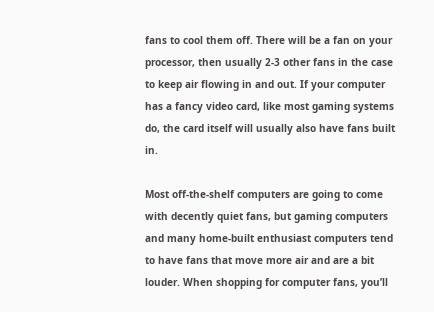fans to cool them off. There will be a fan on your processor, then usually 2-3 other fans in the case to keep air flowing in and out. If your computer has a fancy video card, like most gaming systems do, the card itself will usually also have fans built in.

Most off-the-shelf computers are going to come with decently quiet fans, but gaming computers and many home-built enthusiast computers tend to have fans that move more air and are a bit louder. When shopping for computer fans, you’ll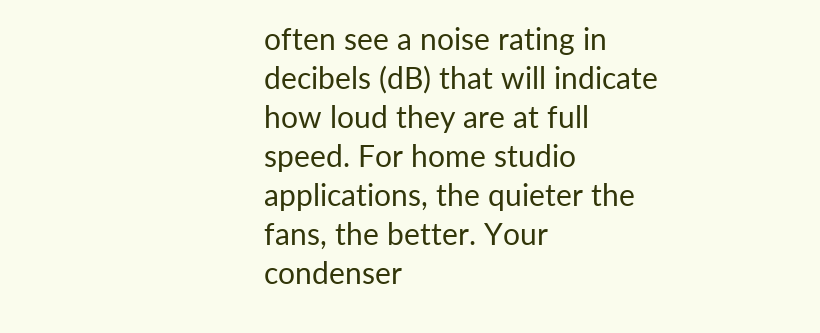often see a noise rating in decibels (dB) that will indicate how loud they are at full speed. For home studio applications, the quieter the fans, the better. Your condenser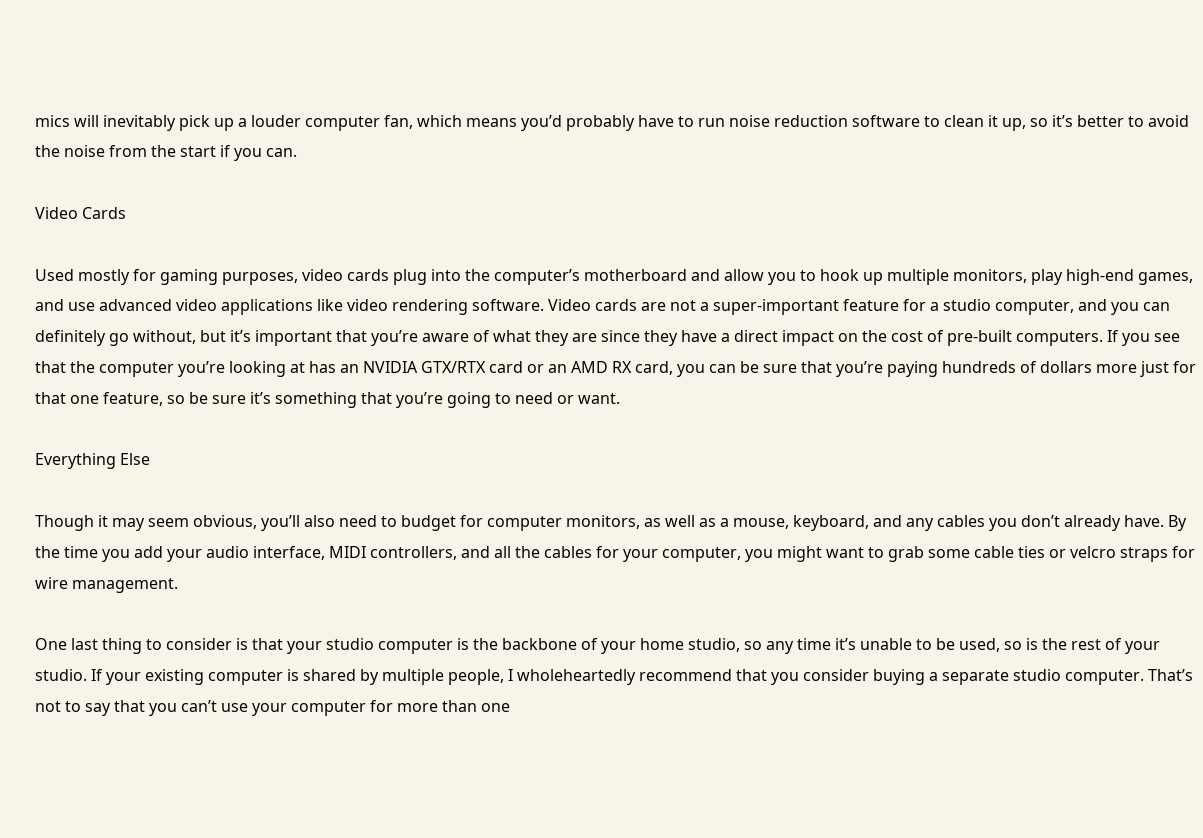mics will inevitably pick up a louder computer fan, which means you’d probably have to run noise reduction software to clean it up, so it’s better to avoid the noise from the start if you can.

Video Cards

Used mostly for gaming purposes, video cards plug into the computer’s motherboard and allow you to hook up multiple monitors, play high-end games, and use advanced video applications like video rendering software. Video cards are not a super-important feature for a studio computer, and you can definitely go without, but it’s important that you’re aware of what they are since they have a direct impact on the cost of pre-built computers. If you see that the computer you’re looking at has an NVIDIA GTX/RTX card or an AMD RX card, you can be sure that you’re paying hundreds of dollars more just for that one feature, so be sure it’s something that you’re going to need or want.

Everything Else

Though it may seem obvious, you’ll also need to budget for computer monitors, as well as a mouse, keyboard, and any cables you don’t already have. By the time you add your audio interface, MIDI controllers, and all the cables for your computer, you might want to grab some cable ties or velcro straps for wire management.

One last thing to consider is that your studio computer is the backbone of your home studio, so any time it’s unable to be used, so is the rest of your studio. If your existing computer is shared by multiple people, I wholeheartedly recommend that you consider buying a separate studio computer. That’s not to say that you can’t use your computer for more than one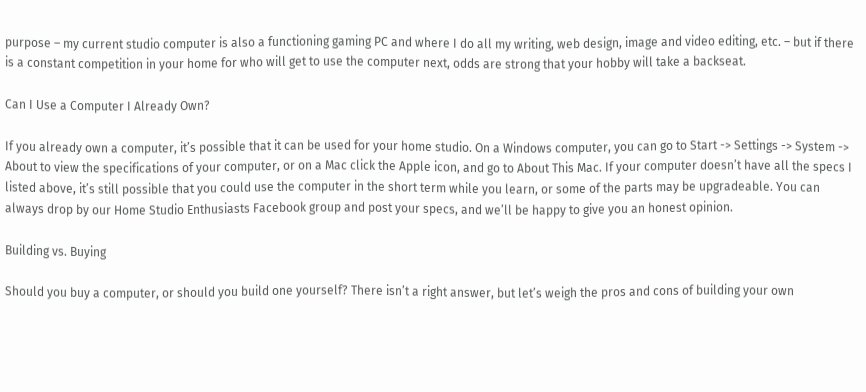purpose – my current studio computer is also a functioning gaming PC and where I do all my writing, web design, image and video editing, etc. – but if there is a constant competition in your home for who will get to use the computer next, odds are strong that your hobby will take a backseat.

Can I Use a Computer I Already Own?

If you already own a computer, it’s possible that it can be used for your home studio. On a Windows computer, you can go to Start -> Settings -> System -> About to view the specifications of your computer, or on a Mac click the Apple icon, and go to About This Mac. If your computer doesn’t have all the specs I listed above, it’s still possible that you could use the computer in the short term while you learn, or some of the parts may be upgradeable. You can always drop by our Home Studio Enthusiasts Facebook group and post your specs, and we’ll be happy to give you an honest opinion.

Building vs. Buying

Should you buy a computer, or should you build one yourself? There isn’t a right answer, but let’s weigh the pros and cons of building your own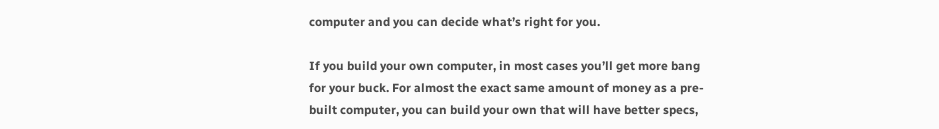computer and you can decide what’s right for you.

If you build your own computer, in most cases you’ll get more bang for your buck. For almost the exact same amount of money as a pre-built computer, you can build your own that will have better specs,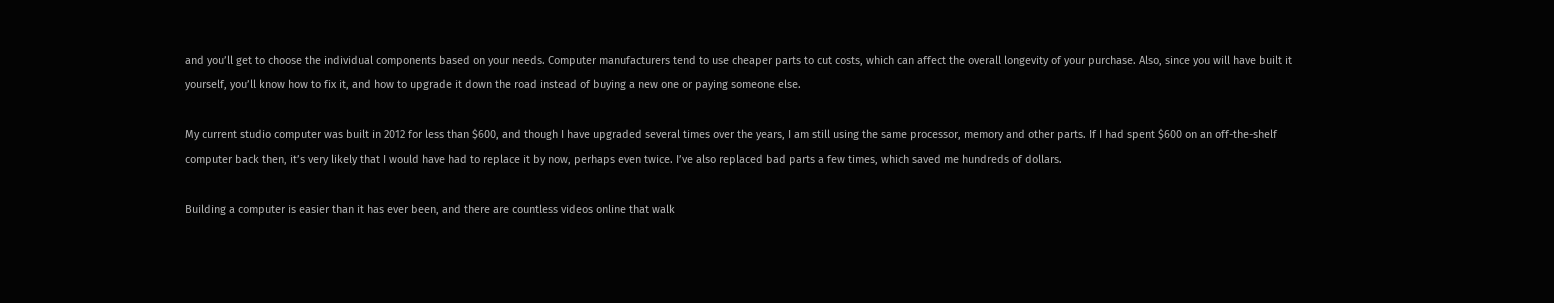and you’ll get to choose the individual components based on your needs. Computer manufacturers tend to use cheaper parts to cut costs, which can affect the overall longevity of your purchase. Also, since you will have built it yourself, you’ll know how to fix it, and how to upgrade it down the road instead of buying a new one or paying someone else.

My current studio computer was built in 2012 for less than $600, and though I have upgraded several times over the years, I am still using the same processor, memory and other parts. If I had spent $600 on an off-the-shelf computer back then, it’s very likely that I would have had to replace it by now, perhaps even twice. I’ve also replaced bad parts a few times, which saved me hundreds of dollars.

Building a computer is easier than it has ever been, and there are countless videos online that walk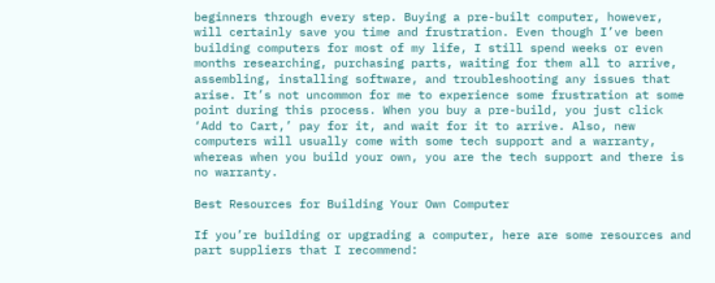beginners through every step. Buying a pre-built computer, however, will certainly save you time and frustration. Even though I’ve been building computers for most of my life, I still spend weeks or even months researching, purchasing parts, waiting for them all to arrive, assembling, installing software, and troubleshooting any issues that arise. It’s not uncommon for me to experience some frustration at some point during this process. When you buy a pre-build, you just click ‘Add to Cart,’ pay for it, and wait for it to arrive. Also, new computers will usually come with some tech support and a warranty, whereas when you build your own, you are the tech support and there is no warranty.

Best Resources for Building Your Own Computer

If you’re building or upgrading a computer, here are some resources and part suppliers that I recommend: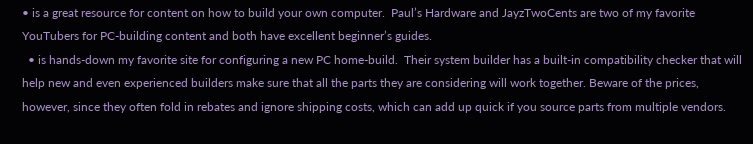• is a great resource for content on how to build your own computer.  Paul’s Hardware and JayzTwoCents are two of my favorite YouTubers for PC-building content and both have excellent beginner’s guides.
  • is hands-down my favorite site for configuring a new PC home-build.  Their system builder has a built-in compatibility checker that will help new and even experienced builders make sure that all the parts they are considering will work together. Beware of the prices, however, since they often fold in rebates and ignore shipping costs, which can add up quick if you source parts from multiple vendors.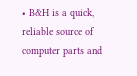• B&H is a quick, reliable source of computer parts and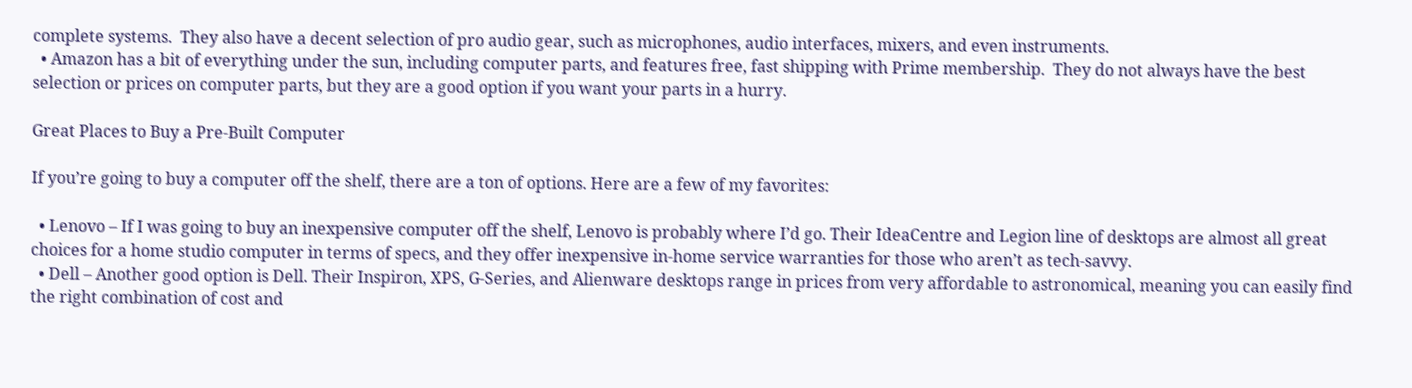complete systems.  They also have a decent selection of pro audio gear, such as microphones, audio interfaces, mixers, and even instruments.
  • Amazon has a bit of everything under the sun, including computer parts, and features free, fast shipping with Prime membership.  They do not always have the best selection or prices on computer parts, but they are a good option if you want your parts in a hurry.

Great Places to Buy a Pre-Built Computer

If you’re going to buy a computer off the shelf, there are a ton of options. Here are a few of my favorites:

  • Lenovo – If I was going to buy an inexpensive computer off the shelf, Lenovo is probably where I’d go. Their IdeaCentre and Legion line of desktops are almost all great choices for a home studio computer in terms of specs, and they offer inexpensive in-home service warranties for those who aren’t as tech-savvy.
  • Dell – Another good option is Dell. Their Inspiron, XPS, G-Series, and Alienware desktops range in prices from very affordable to astronomical, meaning you can easily find the right combination of cost and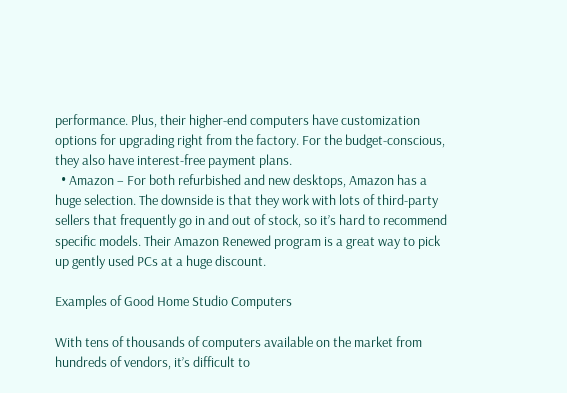performance. Plus, their higher-end computers have customization options for upgrading right from the factory. For the budget-conscious, they also have interest-free payment plans.
  • Amazon – For both refurbished and new desktops, Amazon has a huge selection. The downside is that they work with lots of third-party sellers that frequently go in and out of stock, so it’s hard to recommend specific models. Their Amazon Renewed program is a great way to pick up gently used PCs at a huge discount.

Examples of Good Home Studio Computers

With tens of thousands of computers available on the market from hundreds of vendors, it’s difficult to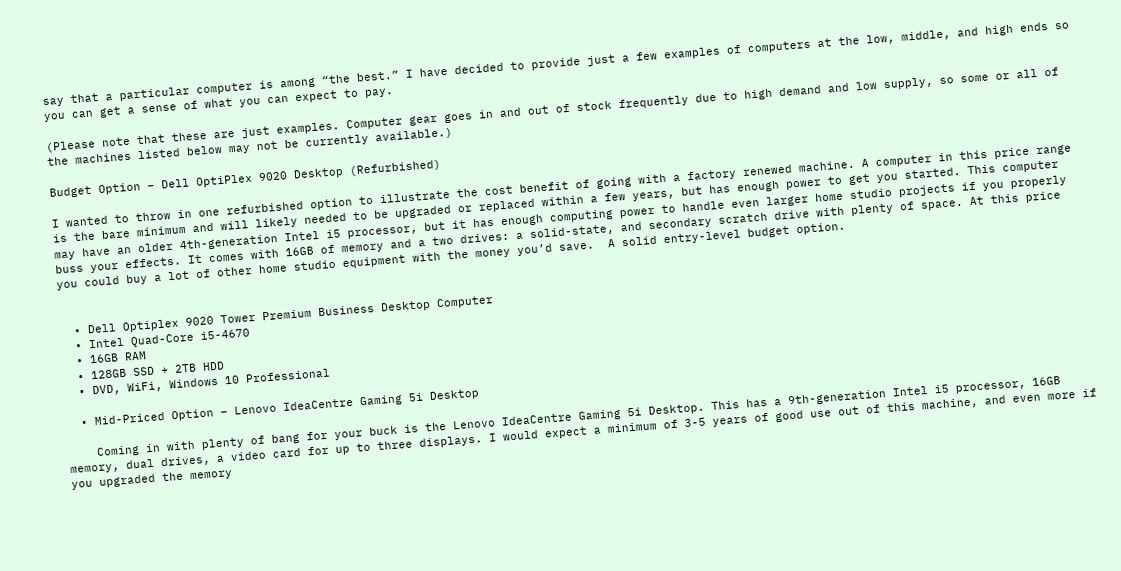say that a particular computer is among “the best.” I have decided to provide just a few examples of computers at the low, middle, and high ends so you can get a sense of what you can expect to pay.

(Please note that these are just examples. Computer gear goes in and out of stock frequently due to high demand and low supply, so some or all of the machines listed below may not be currently available.)

Budget Option – Dell OptiPlex 9020 Desktop (Refurbished)

I wanted to throw in one refurbished option to illustrate the cost benefit of going with a factory renewed machine. A computer in this price range is the bare minimum and will likely needed to be upgraded or replaced within a few years, but has enough power to get you started. This computer may have an older 4th-generation Intel i5 processor, but it has enough computing power to handle even larger home studio projects if you properly buss your effects. It comes with 16GB of memory and a two drives: a solid-state, and secondary scratch drive with plenty of space. At this price you could buy a lot of other home studio equipment with the money you’d save.  A solid entry-level budget option.


  • Dell Optiplex 9020 Tower Premium Business Desktop Computer
  • Intel Quad-Core i5-4670
  • 16GB RAM
  • 128GB SSD + 2TB HDD
  • DVD, WiFi, Windows 10 Professional

  • Mid-Priced Option – Lenovo IdeaCentre Gaming 5i Desktop

    Coming in with plenty of bang for your buck is the Lenovo IdeaCentre Gaming 5i Desktop. This has a 9th-generation Intel i5 processor, 16GB memory, dual drives, a video card for up to three displays. I would expect a minimum of 3-5 years of good use out of this machine, and even more if you upgraded the memory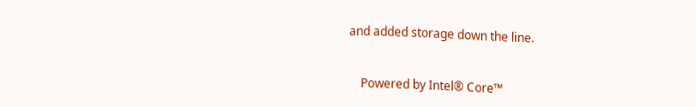and added storage down the line.


    Powered by Intel® Core™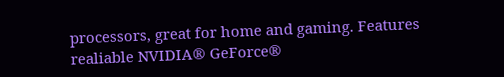processors, great for home and gaming. Features realiable NVIDIA® GeForce®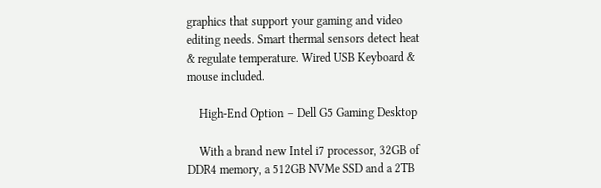graphics that support your gaming and video editing needs. Smart thermal sensors detect heat & regulate temperature. Wired USB Keyboard & mouse included.

    High-End Option – Dell G5 Gaming Desktop

    With a brand new Intel i7 processor, 32GB of DDR4 memory, a 512GB NVMe SSD and a 2TB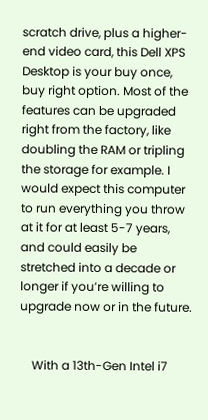scratch drive, plus a higher-end video card, this Dell XPS Desktop is your buy once, buy right option. Most of the features can be upgraded right from the factory, like doubling the RAM or tripling the storage for example. I would expect this computer to run everything you throw at it for at least 5-7 years, and could easily be stretched into a decade or longer if you’re willing to upgrade now or in the future.


    With a 13th-Gen Intel i7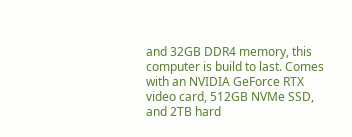and 32GB DDR4 memory, this computer is build to last. Comes with an NVIDIA GeForce RTX video card, 512GB NVMe SSD, and 2TB hard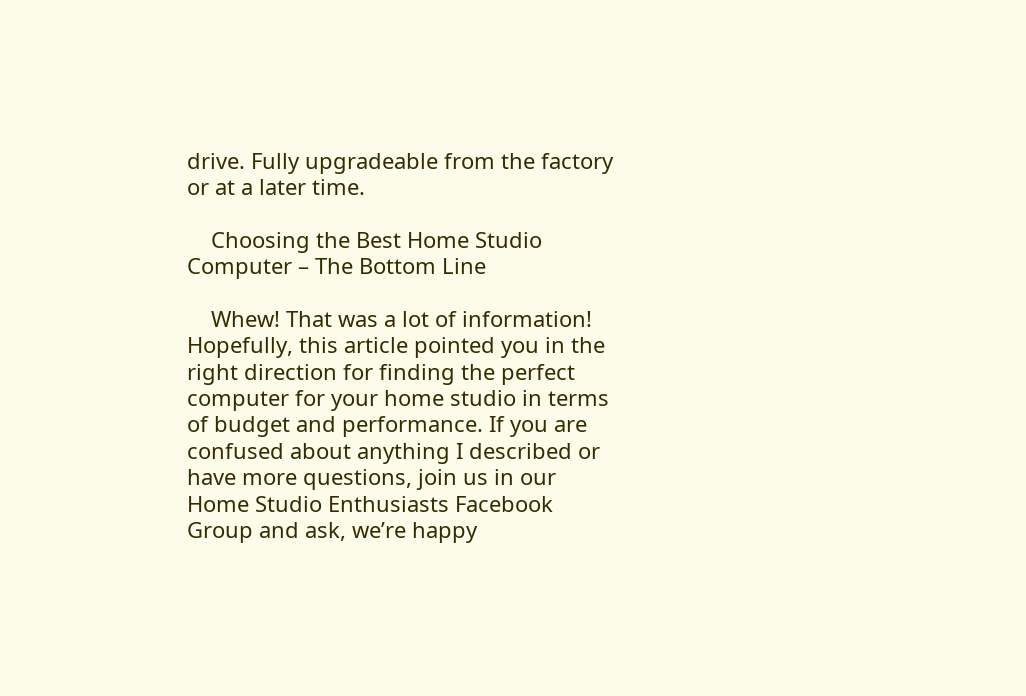drive. Fully upgradeable from the factory or at a later time.

    Choosing the Best Home Studio Computer – The Bottom Line

    Whew! That was a lot of information! Hopefully, this article pointed you in the right direction for finding the perfect computer for your home studio in terms of budget and performance. If you are confused about anything I described or have more questions, join us in our Home Studio Enthusiasts Facebook Group and ask, we’re happy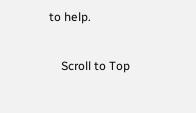to help.

    Scroll to Top